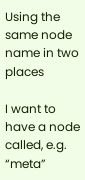Using the same node name in two places

I want to have a node called, e.g. “meta”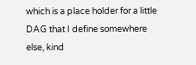which is a place holder for a little DAG that I define somewhere else, kind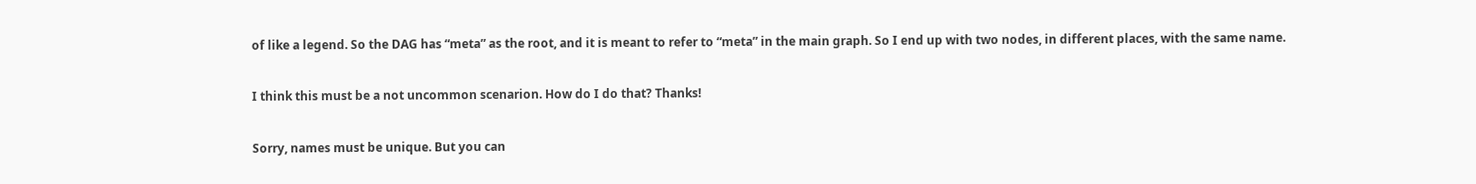of like a legend. So the DAG has “meta” as the root, and it is meant to refer to “meta” in the main graph. So I end up with two nodes, in different places, with the same name.

I think this must be a not uncommon scenarion. How do I do that? Thanks!

Sorry, names must be unique. But you can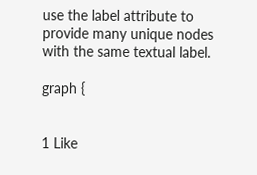use the label attribute to provide many unique nodes with the same textual label.

graph {


1 Like